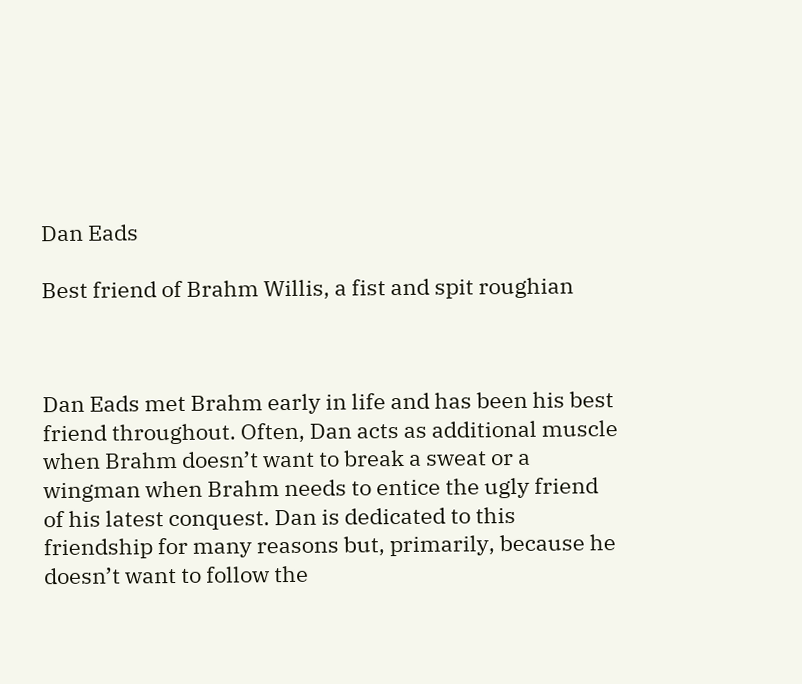Dan Eads

Best friend of Brahm Willis, a fist and spit roughian



Dan Eads met Brahm early in life and has been his best friend throughout. Often, Dan acts as additional muscle when Brahm doesn’t want to break a sweat or a wingman when Brahm needs to entice the ugly friend of his latest conquest. Dan is dedicated to this friendship for many reasons but, primarily, because he doesn’t want to follow the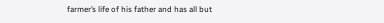farmer’s life of his father and has all but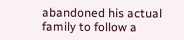abandoned his actual family to follow a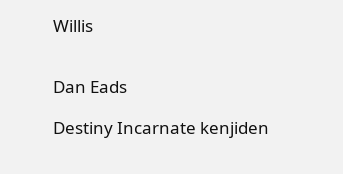Willis


Dan Eads

Destiny Incarnate kenjiden